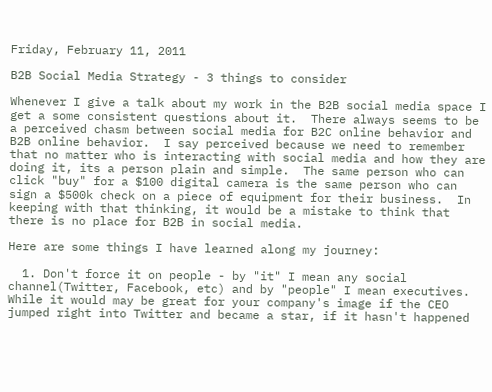Friday, February 11, 2011

B2B Social Media Strategy - 3 things to consider

Whenever I give a talk about my work in the B2B social media space I get a some consistent questions about it.  There always seems to be a perceived chasm between social media for B2C online behavior and B2B online behavior.  I say perceived because we need to remember that no matter who is interacting with social media and how they are doing it, its a person plain and simple.  The same person who can click "buy" for a $100 digital camera is the same person who can sign a $500k check on a piece of equipment for their business.  In keeping with that thinking, it would be a mistake to think that there is no place for B2B in social media.

Here are some things I have learned along my journey:

  1. Don't force it on people - by "it" I mean any social channel(Twitter, Facebook, etc) and by "people" I mean executives.  While it would may be great for your company's image if the CEO jumped right into Twitter and became a star, if it hasn't happened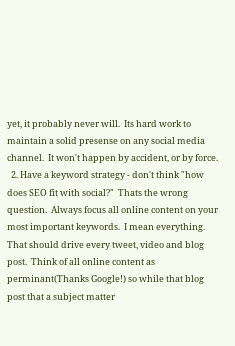yet, it probably never will.  Its hard work to maintain a solid presense on any social media channel.  It won't happen by accident, or by force.
  2. Have a keyword strategy - don't think "how does SEO fit with social?"  Thats the wrong question.  Always focus all online content on your most important keywords.  I mean everything.  That should drive every tweet, video and blog post.  Think of all online content as perminant(Thanks Google!) so while that blog post that a subject matter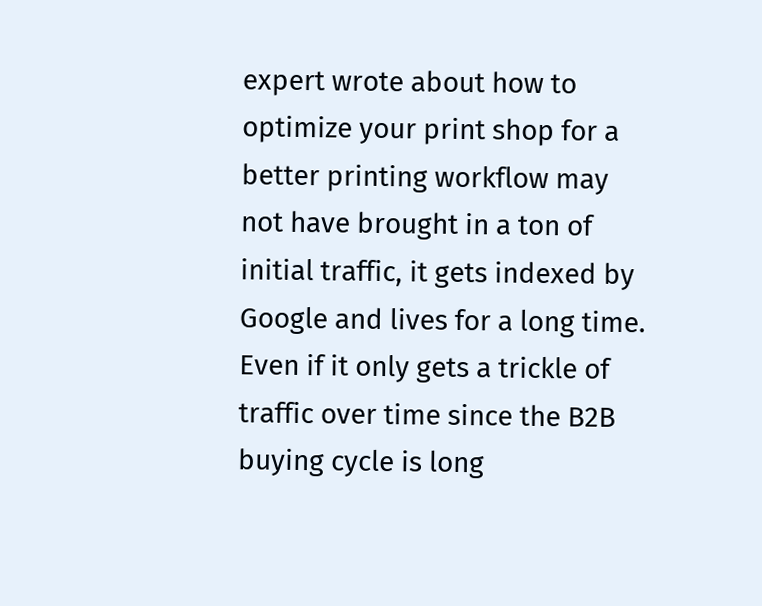expert wrote about how to optimize your print shop for a better printing workflow may not have brought in a ton of initial traffic, it gets indexed by Google and lives for a long time.  Even if it only gets a trickle of traffic over time since the B2B buying cycle is long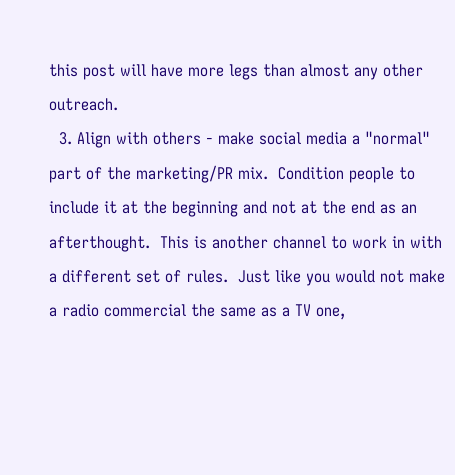this post will have more legs than almost any other outreach.
  3. Align with others - make social media a "normal" part of the marketing/PR mix.  Condition people to include it at the beginning and not at the end as an afterthought.  This is another channel to work in with a different set of rules.  Just like you would not make a radio commercial the same as a TV one,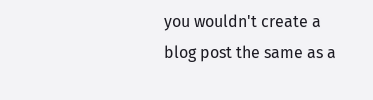you wouldn't create a blog post the same as a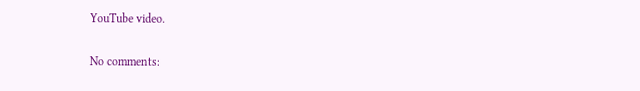YouTube video.

No comments: